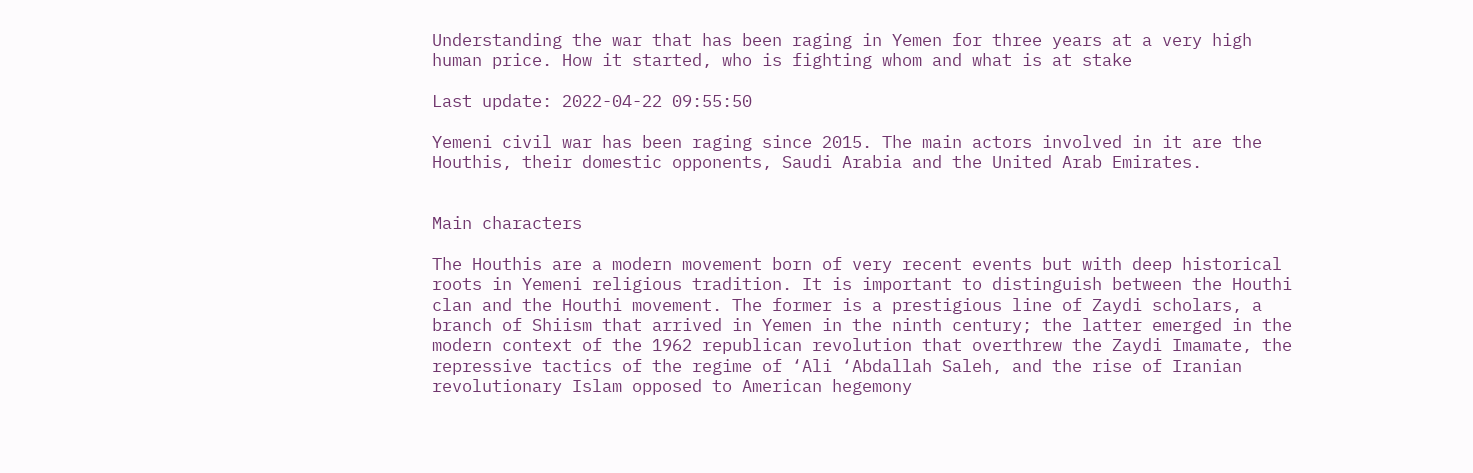Understanding the war that has been raging in Yemen for three years at a very high human price. How it started, who is fighting whom and what is at stake

Last update: 2022-04-22 09:55:50

Yemeni civil war has been raging since 2015. The main actors involved in it are the Houthis, their domestic opponents, Saudi Arabia and the United Arab Emirates.


Main characters

The Houthis are a modern movement born of very recent events but with deep historical roots in Yemeni religious tradition. It is important to distinguish between the Houthi clan and the Houthi movement. The former is a prestigious line of Zaydi scholars, a branch of Shiism that arrived in Yemen in the ninth century; the latter emerged in the modern context of the 1962 republican revolution that overthrew the Zaydi Imamate, the repressive tactics of the regime of ‘Ali ‘Abdallah Saleh, and the rise of Iranian revolutionary Islam opposed to American hegemony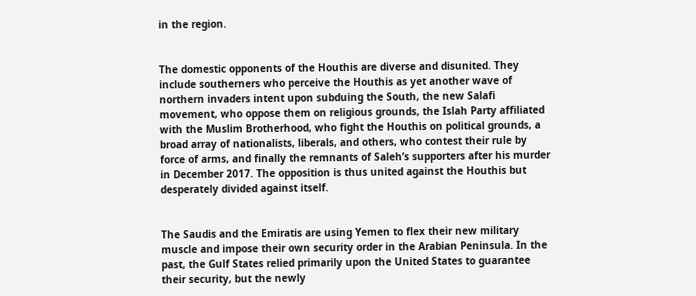in the region.


The domestic opponents of the Houthis are diverse and disunited. They include southerners who perceive the Houthis as yet another wave of northern invaders intent upon subduing the South, the new Salafi movement, who oppose them on religious grounds, the Islah Party affiliated with the Muslim Brotherhood, who fight the Houthis on political grounds, a broad array of nationalists, liberals, and others, who contest their rule by force of arms, and finally the remnants of Saleh’s supporters after his murder in December 2017. The opposition is thus united against the Houthis but desperately divided against itself.


The Saudis and the Emiratis are using Yemen to flex their new military muscle and impose their own security order in the Arabian Peninsula. In the past, the Gulf States relied primarily upon the United States to guarantee their security, but the newly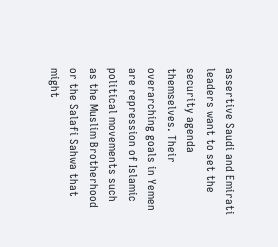assertive Saudi and Emirati leaders want to set the security agenda themselves. Their overarching goals in Yemen are repression of Islamic political movements such as the Muslim Brotherhood or the Salafi Sahwa that might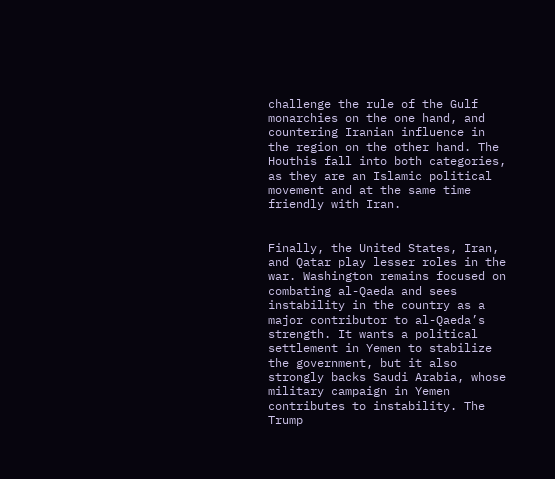challenge the rule of the Gulf monarchies on the one hand, and countering Iranian influence in the region on the other hand. The Houthis fall into both categories, as they are an Islamic political movement and at the same time friendly with Iran.


Finally, the United States, Iran, and Qatar play lesser roles in the war. Washington remains focused on combating al-Qaeda and sees instability in the country as a major contributor to al-Qaeda’s strength. It wants a political settlement in Yemen to stabilize the government, but it also strongly backs Saudi Arabia, whose military campaign in Yemen contributes to instability. The Trump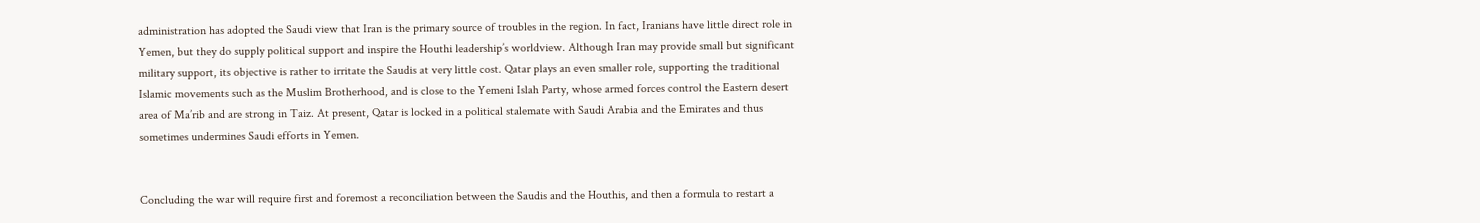administration has adopted the Saudi view that Iran is the primary source of troubles in the region. In fact, Iranians have little direct role in Yemen, but they do supply political support and inspire the Houthi leadership’s worldview. Although Iran may provide small but significant military support, its objective is rather to irritate the Saudis at very little cost. Qatar plays an even smaller role, supporting the traditional Islamic movements such as the Muslim Brotherhood, and is close to the Yemeni Islah Party, whose armed forces control the Eastern desert area of Ma’rib and are strong in Taiz. At present, Qatar is locked in a political stalemate with Saudi Arabia and the Emirates and thus sometimes undermines Saudi efforts in Yemen.


Concluding the war will require first and foremost a reconciliation between the Saudis and the Houthis, and then a formula to restart a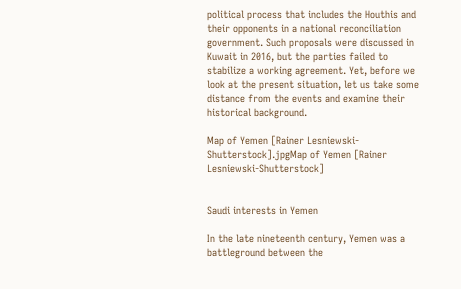political process that includes the Houthis and their opponents in a national reconciliation government. Such proposals were discussed in Kuwait in 2016, but the parties failed to stabilize a working agreement. Yet, before we look at the present situation, let us take some distance from the events and examine their historical background.

Map of Yemen [Rainer Lesniewski-Shutterstock].jpgMap of Yemen [Rainer Lesniewski-Shutterstock]


Saudi interests in Yemen

In the late nineteenth century, Yemen was a battleground between the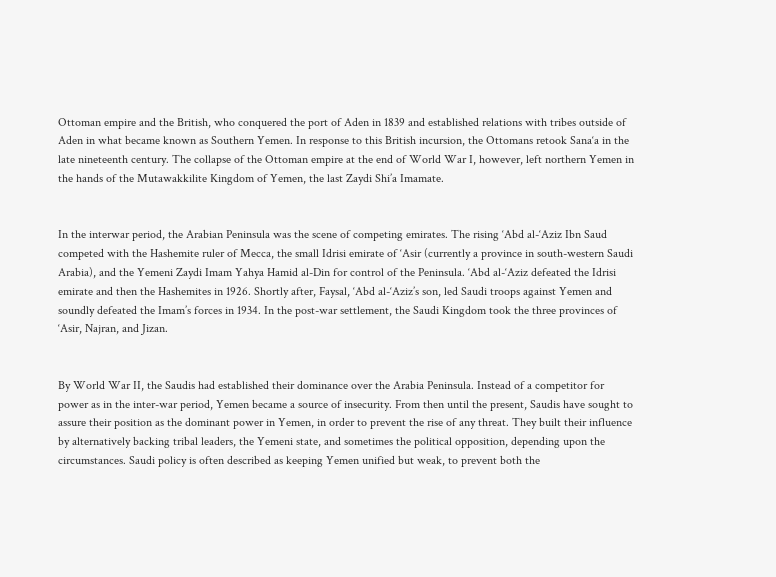Ottoman empire and the British, who conquered the port of Aden in 1839 and established relations with tribes outside of Aden in what became known as Southern Yemen. In response to this British incursion, the Ottomans retook Sana‘a in the late nineteenth century. The collapse of the Ottoman empire at the end of World War I, however, left northern Yemen in the hands of the Mutawakkilite Kingdom of Yemen, the last Zaydi Shi’a Imamate.


In the interwar period, the Arabian Peninsula was the scene of competing emirates. The rising ‘Abd al-‘Aziz Ibn Saud competed with the Hashemite ruler of Mecca, the small Idrisi emirate of ‘Asir (currently a province in south-western Saudi Arabia), and the Yemeni Zaydi Imam Yahya Hamid al-Din for control of the Peninsula. ‘Abd al-‘Aziz defeated the Idrisi emirate and then the Hashemites in 1926. Shortly after, Faysal, ‘Abd al-‘Aziz’s son, led Saudi troops against Yemen and soundly defeated the Imam’s forces in 1934. In the post-war settlement, the Saudi Kingdom took the three provinces of ‘Asir, Najran, and Jizan.


By World War II, the Saudis had established their dominance over the Arabia Peninsula. Instead of a competitor for power as in the inter-war period, Yemen became a source of insecurity. From then until the present, Saudis have sought to assure their position as the dominant power in Yemen, in order to prevent the rise of any threat. They built their influence by alternatively backing tribal leaders, the Yemeni state, and sometimes the political opposition, depending upon the circumstances. Saudi policy is often described as keeping Yemen unified but weak, to prevent both the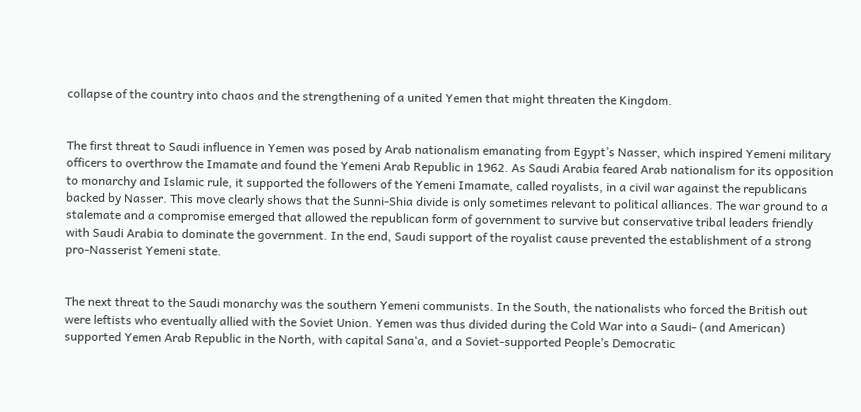collapse of the country into chaos and the strengthening of a united Yemen that might threaten the Kingdom.


The first threat to Saudi influence in Yemen was posed by Arab nationalism emanating from Egypt’s Nasser, which inspired Yemeni military officers to overthrow the Imamate and found the Yemeni Arab Republic in 1962. As Saudi Arabia feared Arab nationalism for its opposition to monarchy and Islamic rule, it supported the followers of the Yemeni Imamate, called royalists, in a civil war against the republicans backed by Nasser. This move clearly shows that the Sunni-Shia divide is only sometimes relevant to political alliances. The war ground to a stalemate and a compromise emerged that allowed the republican form of government to survive but conservative tribal leaders friendly with Saudi Arabia to dominate the government. In the end, Saudi support of the royalist cause prevented the establishment of a strong pro-Nasserist Yemeni state.


The next threat to the Saudi monarchy was the southern Yemeni communists. In the South, the nationalists who forced the British out were leftists who eventually allied with the Soviet Union. Yemen was thus divided during the Cold War into a Saudi- (and American) supported Yemen Arab Republic in the North, with capital Sana‘a, and a Soviet-supported People’s Democratic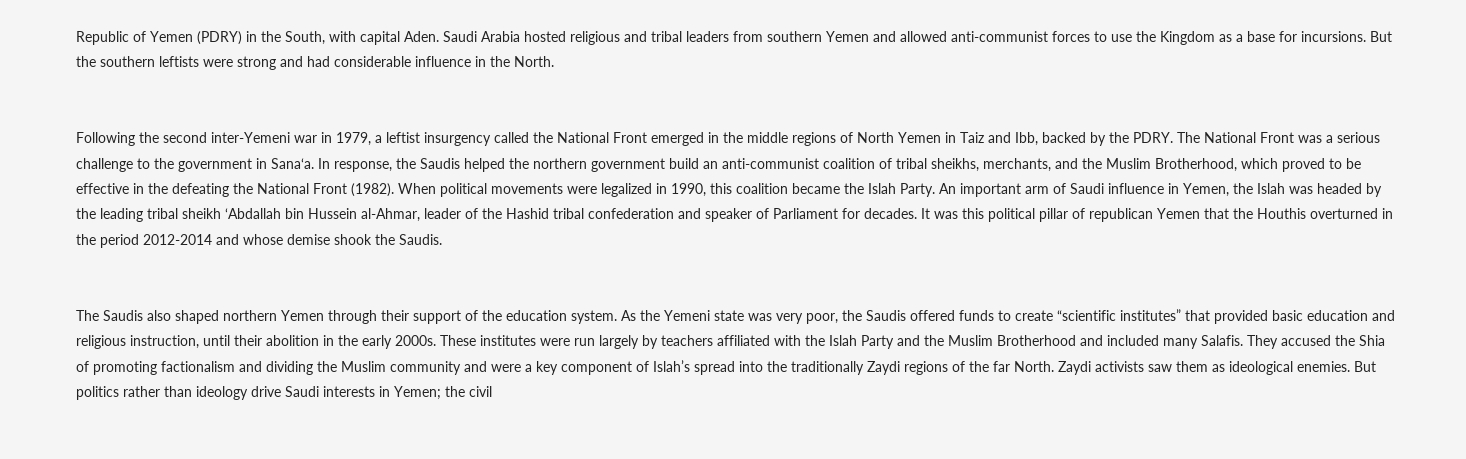Republic of Yemen (PDRY) in the South, with capital Aden. Saudi Arabia hosted religious and tribal leaders from southern Yemen and allowed anti-communist forces to use the Kingdom as a base for incursions. But the southern leftists were strong and had considerable influence in the North.


Following the second inter-Yemeni war in 1979, a leftist insurgency called the National Front emerged in the middle regions of North Yemen in Taiz and Ibb, backed by the PDRY. The National Front was a serious challenge to the government in Sana‘a. In response, the Saudis helped the northern government build an anti-communist coalition of tribal sheikhs, merchants, and the Muslim Brotherhood, which proved to be effective in the defeating the National Front (1982). When political movements were legalized in 1990, this coalition became the Islah Party. An important arm of Saudi influence in Yemen, the Islah was headed by the leading tribal sheikh ‘Abdallah bin Hussein al-Ahmar, leader of the Hashid tribal confederation and speaker of Parliament for decades. It was this political pillar of republican Yemen that the Houthis overturned in the period 2012-2014 and whose demise shook the Saudis.


The Saudis also shaped northern Yemen through their support of the education system. As the Yemeni state was very poor, the Saudis offered funds to create “scientific institutes” that provided basic education and religious instruction, until their abolition in the early 2000s. These institutes were run largely by teachers affiliated with the Islah Party and the Muslim Brotherhood and included many Salafis. They accused the Shia of promoting factionalism and dividing the Muslim community and were a key component of Islah’s spread into the traditionally Zaydi regions of the far North. Zaydi activists saw them as ideological enemies. But politics rather than ideology drive Saudi interests in Yemen; the civil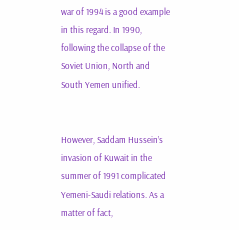war of 1994 is a good example in this regard. In 1990, following the collapse of the Soviet Union, North and South Yemen unified.


However, Saddam Hussein’s invasion of Kuwait in the summer of 1991 complicated Yemeni-Saudi relations. As a matter of fact,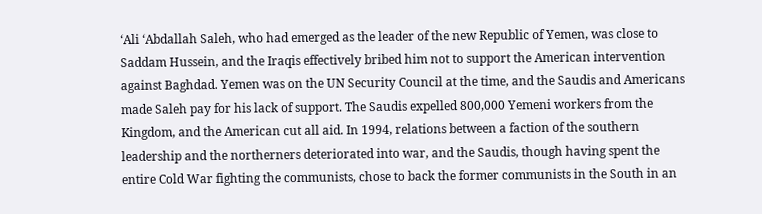‘Ali ‘Abdallah Saleh, who had emerged as the leader of the new Republic of Yemen, was close to Saddam Hussein, and the Iraqis effectively bribed him not to support the American intervention against Baghdad. Yemen was on the UN Security Council at the time, and the Saudis and Americans made Saleh pay for his lack of support. The Saudis expelled 800,000 Yemeni workers from the Kingdom, and the American cut all aid. In 1994, relations between a faction of the southern leadership and the northerners deteriorated into war, and the Saudis, though having spent the entire Cold War fighting the communists, chose to back the former communists in the South in an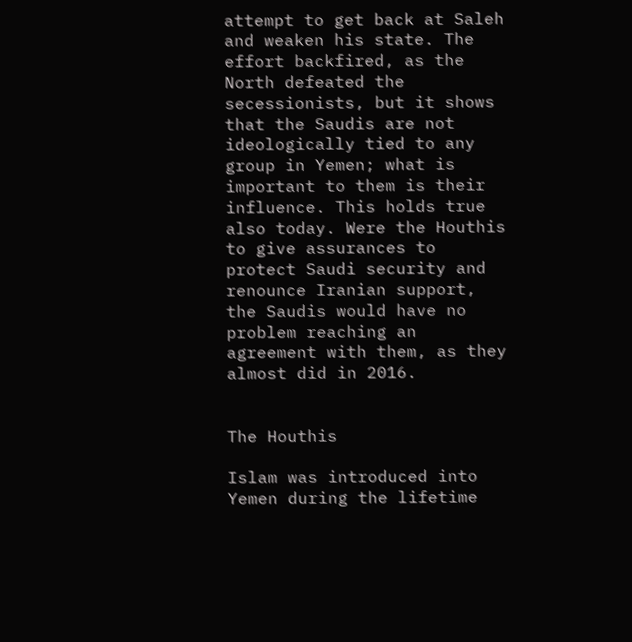attempt to get back at Saleh and weaken his state. The effort backfired, as the North defeated the secessionists, but it shows that the Saudis are not ideologically tied to any group in Yemen; what is important to them is their influence. This holds true also today. Were the Houthis to give assurances to protect Saudi security and renounce Iranian support, the Saudis would have no problem reaching an agreement with them, as they almost did in 2016.


The Houthis

Islam was introduced into Yemen during the lifetime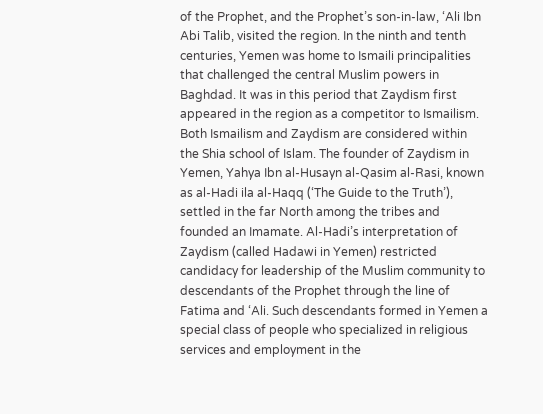of the Prophet, and the Prophet’s son-in-law, ‘Ali Ibn Abi Talib, visited the region. In the ninth and tenth centuries, Yemen was home to Ismaili principalities that challenged the central Muslim powers in Baghdad. It was in this period that Zaydism first appeared in the region as a competitor to Ismailism. Both Ismailism and Zaydism are considered within the Shia school of Islam. The founder of Zaydism in Yemen, Yahya Ibn al-Husayn al-Qasim al-Rasi, known as al-Hadi ila al-Haqq (‘The Guide to the Truth’), settled in the far North among the tribes and founded an Imamate. Al-Hadi’s interpretation of Zaydism (called Hadawi in Yemen) restricted candidacy for leadership of the Muslim community to descendants of the Prophet through the line of Fatima and ‘Ali. Such descendants formed in Yemen a special class of people who specialized in religious services and employment in the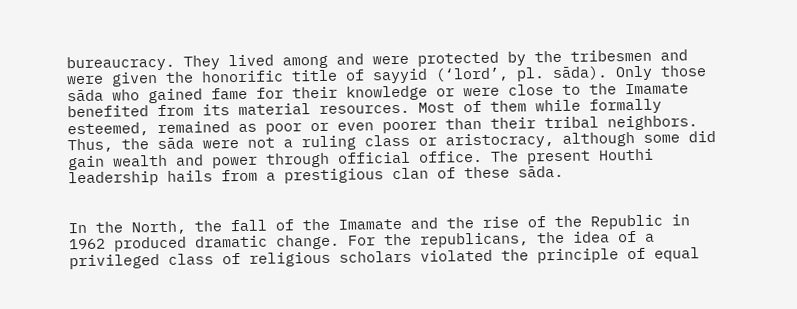bureaucracy. They lived among and were protected by the tribesmen and were given the honorific title of sayyid (‘lord’, pl. sāda). Only those sāda who gained fame for their knowledge or were close to the Imamate benefited from its material resources. Most of them while formally esteemed, remained as poor or even poorer than their tribal neighbors. Thus, the sāda were not a ruling class or aristocracy, although some did gain wealth and power through official office. The present Houthi leadership hails from a prestigious clan of these sāda.


In the North, the fall of the Imamate and the rise of the Republic in 1962 produced dramatic change. For the republicans, the idea of a privileged class of religious scholars violated the principle of equal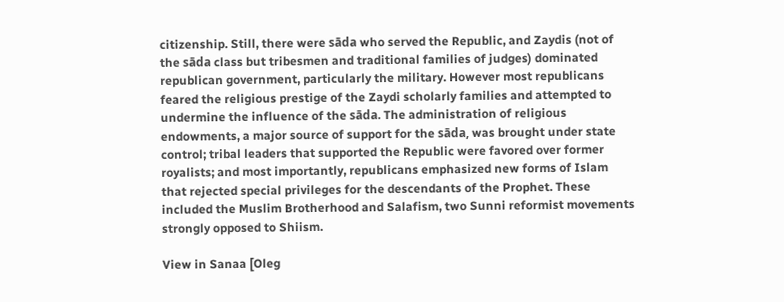citizenship. Still, there were sāda who served the Republic, and Zaydis (not of the sāda class but tribesmen and traditional families of judges) dominated republican government, particularly the military. However most republicans feared the religious prestige of the Zaydi scholarly families and attempted to undermine the influence of the sāda. The administration of religious endowments, a major source of support for the sāda, was brought under state control; tribal leaders that supported the Republic were favored over former royalists; and most importantly, republicans emphasized new forms of Islam that rejected special privileges for the descendants of the Prophet. These included the Muslim Brotherhood and Salafism, two Sunni reformist movements strongly opposed to Shiism.

View in Sanaa [Oleg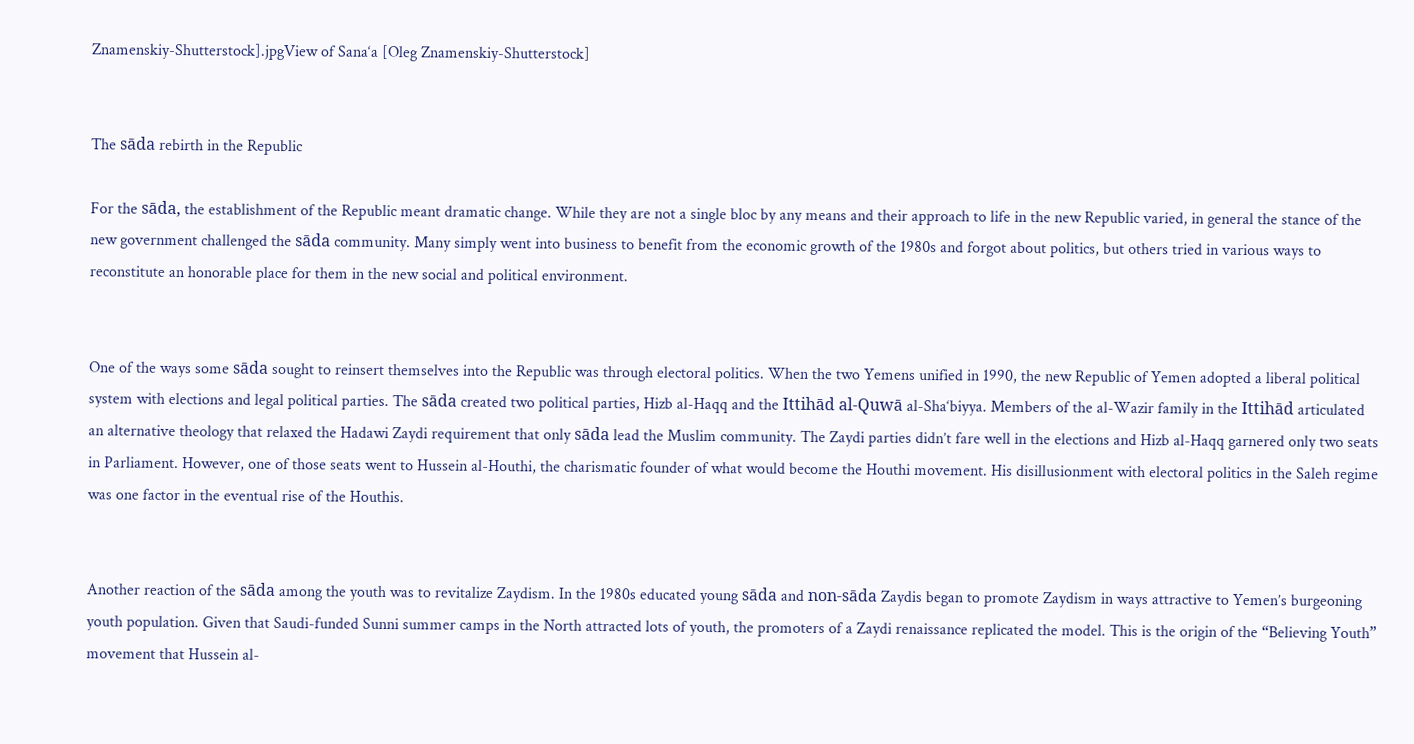Znamenskiy-Shutterstock].jpgView of Sana‘a [Oleg Znamenskiy-Shutterstock]


The sāda rebirth in the Republic

For the sāda, the establishment of the Republic meant dramatic change. While they are not a single bloc by any means and their approach to life in the new Republic varied, in general the stance of the new government challenged the sāda community. Many simply went into business to benefit from the economic growth of the 1980s and forgot about politics, but others tried in various ways to reconstitute an honorable place for them in the new social and political environment.


One of the ways some sāda sought to reinsert themselves into the Republic was through electoral politics. When the two Yemens unified in 1990, the new Republic of Yemen adopted a liberal political system with elections and legal political parties. The sāda created two political parties, Hizb al-Haqq and the Ittihād al-Quwā al-Sha‘biyya. Members of the al-Wazir family in the Ittihād articulated an alternative theology that relaxed the Hadawi Zaydi requirement that only sāda lead the Muslim community. The Zaydi parties didn’t fare well in the elections and Hizb al-Haqq garnered only two seats in Parliament. However, one of those seats went to Hussein al-Houthi, the charismatic founder of what would become the Houthi movement. His disillusionment with electoral politics in the Saleh regime was one factor in the eventual rise of the Houthis.


Another reaction of the sāda among the youth was to revitalize Zaydism. In the 1980s educated young sāda and non-sāda Zaydis began to promote Zaydism in ways attractive to Yemen’s burgeoning youth population. Given that Saudi-funded Sunni summer camps in the North attracted lots of youth, the promoters of a Zaydi renaissance replicated the model. This is the origin of the “Believing Youth” movement that Hussein al-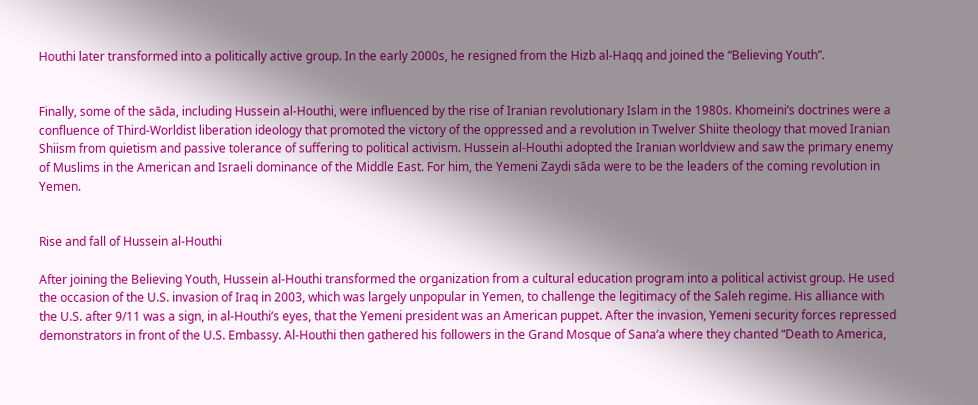Houthi later transformed into a politically active group. In the early 2000s, he resigned from the Hizb al-Haqq and joined the “Believing Youth”.


Finally, some of the sāda, including Hussein al-Houthi, were influenced by the rise of Iranian revolutionary Islam in the 1980s. Khomeini’s doctrines were a confluence of Third-Worldist liberation ideology that promoted the victory of the oppressed and a revolution in Twelver Shiite theology that moved Iranian Shiism from quietism and passive tolerance of suffering to political activism. Hussein al-Houthi adopted the Iranian worldview and saw the primary enemy of Muslims in the American and Israeli dominance of the Middle East. For him, the Yemeni Zaydi sāda were to be the leaders of the coming revolution in Yemen.


Rise and fall of Hussein al-Houthi

After joining the Believing Youth, Hussein al-Houthi transformed the organization from a cultural education program into a political activist group. He used the occasion of the U.S. invasion of Iraq in 2003, which was largely unpopular in Yemen, to challenge the legitimacy of the Saleh regime. His alliance with the U.S. after 9/11 was a sign, in al-Houthi’s eyes, that the Yemeni president was an American puppet. After the invasion, Yemeni security forces repressed demonstrators in front of the U.S. Embassy. Al-Houthi then gathered his followers in the Grand Mosque of Sana‘a where they chanted “Death to America,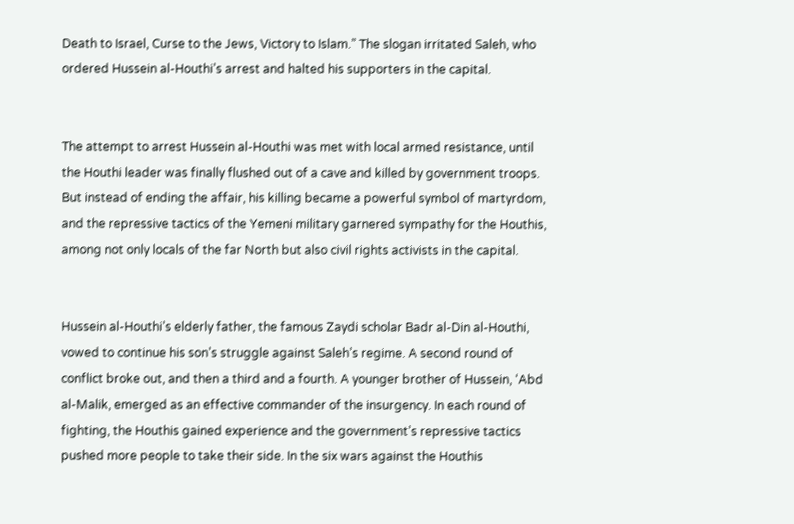Death to Israel, Curse to the Jews, Victory to Islam.” The slogan irritated Saleh, who ordered Hussein al-Houthi’s arrest and halted his supporters in the capital.


The attempt to arrest Hussein al-Houthi was met with local armed resistance, until the Houthi leader was finally flushed out of a cave and killed by government troops. But instead of ending the affair, his killing became a powerful symbol of martyrdom, and the repressive tactics of the Yemeni military garnered sympathy for the Houthis, among not only locals of the far North but also civil rights activists in the capital.


Hussein al-Houthi’s elderly father, the famous Zaydi scholar Badr al-Din al-Houthi, vowed to continue his son’s struggle against Saleh’s regime. A second round of conflict broke out, and then a third and a fourth. A younger brother of Hussein, ‘Abd al-Malik, emerged as an effective commander of the insurgency. In each round of fighting, the Houthis gained experience and the government’s repressive tactics pushed more people to take their side. In the six wars against the Houthis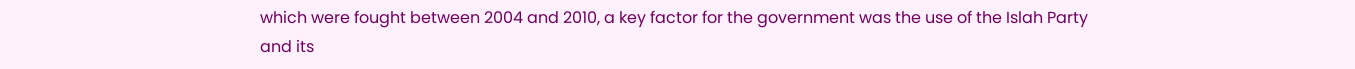which were fought between 2004 and 2010, a key factor for the government was the use of the Islah Party and its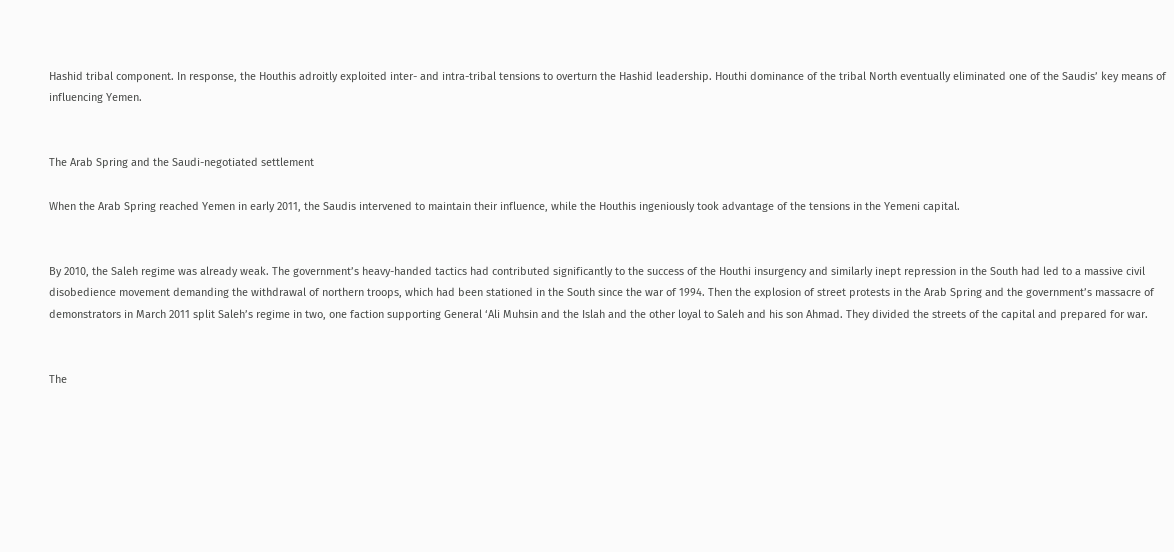Hashid tribal component. In response, the Houthis adroitly exploited inter- and intra-tribal tensions to overturn the Hashid leadership. Houthi dominance of the tribal North eventually eliminated one of the Saudis’ key means of influencing Yemen.


The Arab Spring and the Saudi-negotiated settlement

When the Arab Spring reached Yemen in early 2011, the Saudis intervened to maintain their influence, while the Houthis ingeniously took advantage of the tensions in the Yemeni capital.


By 2010, the Saleh regime was already weak. The government’s heavy-handed tactics had contributed significantly to the success of the Houthi insurgency and similarly inept repression in the South had led to a massive civil disobedience movement demanding the withdrawal of northern troops, which had been stationed in the South since the war of 1994. Then the explosion of street protests in the Arab Spring and the government’s massacre of demonstrators in March 2011 split Saleh’s regime in two, one faction supporting General ‘Ali Muhsin and the Islah and the other loyal to Saleh and his son Ahmad. They divided the streets of the capital and prepared for war.


The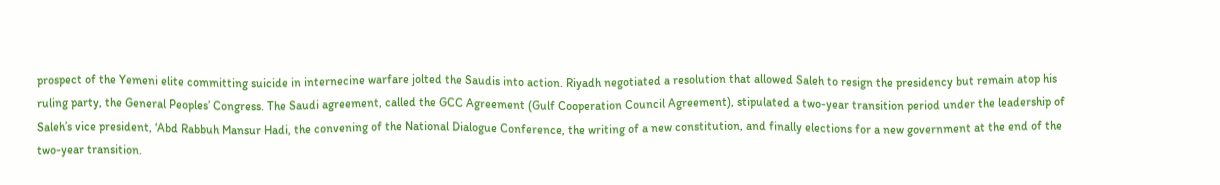prospect of the Yemeni elite committing suicide in internecine warfare jolted the Saudis into action. Riyadh negotiated a resolution that allowed Saleh to resign the presidency but remain atop his ruling party, the General Peoples’ Congress. The Saudi agreement, called the GCC Agreement (Gulf Cooperation Council Agreement), stipulated a two-year transition period under the leadership of Saleh’s vice president, ‘Abd Rabbuh Mansur Hadi, the convening of the National Dialogue Conference, the writing of a new constitution, and finally elections for a new government at the end of the two-year transition.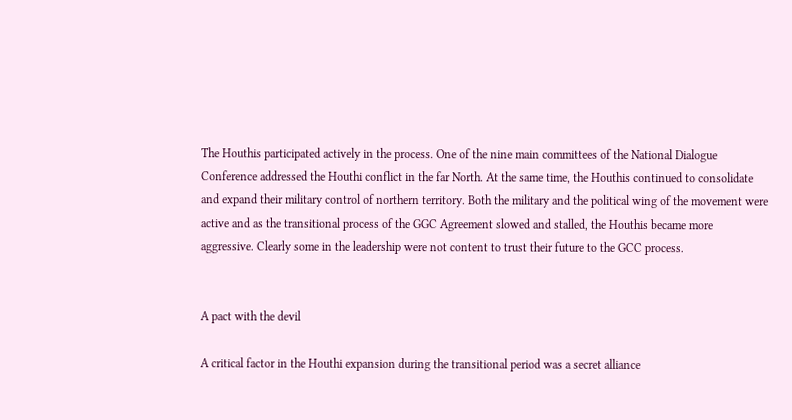The Houthis participated actively in the process. One of the nine main committees of the National Dialogue Conference addressed the Houthi conflict in the far North. At the same time, the Houthis continued to consolidate and expand their military control of northern territory. Both the military and the political wing of the movement were active and as the transitional process of the GGC Agreement slowed and stalled, the Houthis became more aggressive. Clearly some in the leadership were not content to trust their future to the GCC process.


A pact with the devil

A critical factor in the Houthi expansion during the transitional period was a secret alliance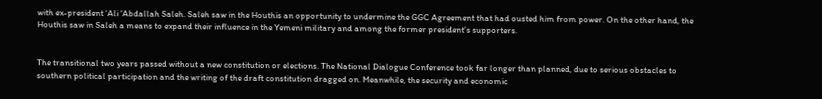with ex-president ‘Ali ‘Abdallah Saleh. Saleh saw in the Houthis an opportunity to undermine the GGC Agreement that had ousted him from power. On the other hand, the Houthis saw in Saleh a means to expand their influence in the Yemeni military and among the former president’s supporters.


The transitional two years passed without a new constitution or elections. The National Dialogue Conference took far longer than planned, due to serious obstacles to southern political participation and the writing of the draft constitution dragged on. Meanwhile, the security and economic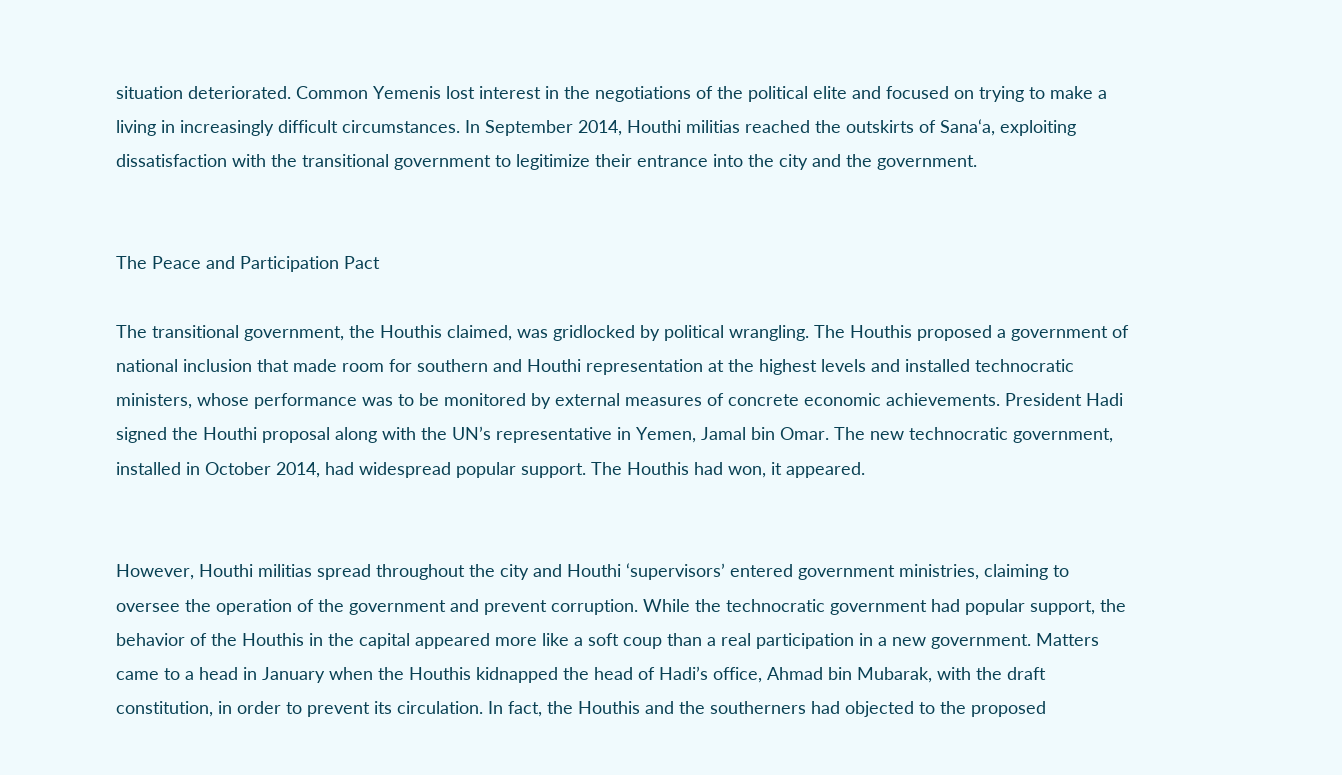situation deteriorated. Common Yemenis lost interest in the negotiations of the political elite and focused on trying to make a living in increasingly difficult circumstances. In September 2014, Houthi militias reached the outskirts of Sana‘a, exploiting dissatisfaction with the transitional government to legitimize their entrance into the city and the government.


The Peace and Participation Pact

The transitional government, the Houthis claimed, was gridlocked by political wrangling. The Houthis proposed a government of national inclusion that made room for southern and Houthi representation at the highest levels and installed technocratic ministers, whose performance was to be monitored by external measures of concrete economic achievements. President Hadi signed the Houthi proposal along with the UN’s representative in Yemen, Jamal bin Omar. The new technocratic government, installed in October 2014, had widespread popular support. The Houthis had won, it appeared.


However, Houthi militias spread throughout the city and Houthi ‘supervisors’ entered government ministries, claiming to oversee the operation of the government and prevent corruption. While the technocratic government had popular support, the behavior of the Houthis in the capital appeared more like a soft coup than a real participation in a new government. Matters came to a head in January when the Houthis kidnapped the head of Hadi’s office, Ahmad bin Mubarak, with the draft constitution, in order to prevent its circulation. In fact, the Houthis and the southerners had objected to the proposed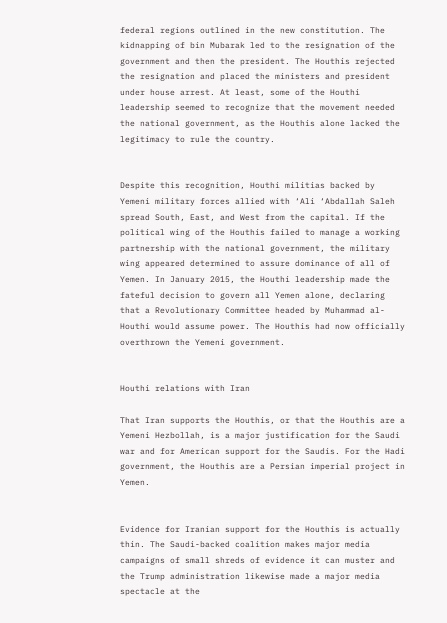federal regions outlined in the new constitution. The kidnapping of bin Mubarak led to the resignation of the government and then the president. The Houthis rejected the resignation and placed the ministers and president under house arrest. At least, some of the Houthi leadership seemed to recognize that the movement needed the national government, as the Houthis alone lacked the legitimacy to rule the country.


Despite this recognition, Houthi militias backed by Yemeni military forces allied with ‘Ali ‘Abdallah Saleh spread South, East, and West from the capital. If the political wing of the Houthis failed to manage a working partnership with the national government, the military wing appeared determined to assure dominance of all of Yemen. In January 2015, the Houthi leadership made the fateful decision to govern all Yemen alone, declaring that a Revolutionary Committee headed by Muhammad al-Houthi would assume power. The Houthis had now officially overthrown the Yemeni government.


Houthi relations with Iran

That Iran supports the Houthis, or that the Houthis are a Yemeni Hezbollah, is a major justification for the Saudi war and for American support for the Saudis. For the Hadi government, the Houthis are a Persian imperial project in Yemen.


Evidence for Iranian support for the Houthis is actually thin. The Saudi-backed coalition makes major media campaigns of small shreds of evidence it can muster and the Trump administration likewise made a major media spectacle at the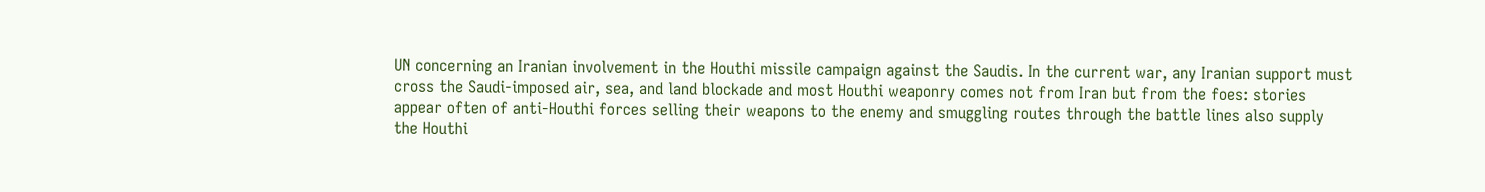UN concerning an Iranian involvement in the Houthi missile campaign against the Saudis. In the current war, any Iranian support must cross the Saudi-imposed air, sea, and land blockade and most Houthi weaponry comes not from Iran but from the foes: stories appear often of anti-Houthi forces selling their weapons to the enemy and smuggling routes through the battle lines also supply the Houthi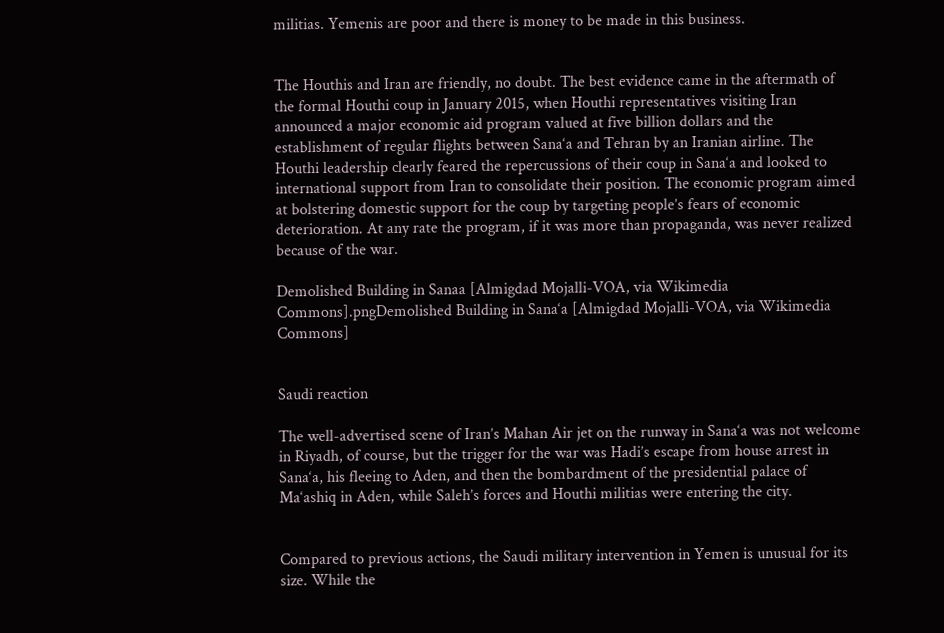militias. Yemenis are poor and there is money to be made in this business.


The Houthis and Iran are friendly, no doubt. The best evidence came in the aftermath of the formal Houthi coup in January 2015, when Houthi representatives visiting Iran announced a major economic aid program valued at five billion dollars and the establishment of regular flights between Sana‘a and Tehran by an Iranian airline. The Houthi leadership clearly feared the repercussions of their coup in Sana‘a and looked to international support from Iran to consolidate their position. The economic program aimed at bolstering domestic support for the coup by targeting people’s fears of economic deterioration. At any rate the program, if it was more than propaganda, was never realized because of the war.

Demolished Building in Sanaa [Almigdad Mojalli-VOA, via Wikimedia Commons].pngDemolished Building in Sana‘a [Almigdad Mojalli-VOA, via Wikimedia Commons]


Saudi reaction

The well-advertised scene of Iran’s Mahan Air jet on the runway in Sana‘a was not welcome in Riyadh, of course, but the trigger for the war was Hadi’s escape from house arrest in Sana‘a, his fleeing to Aden, and then the bombardment of the presidential palace of Ma‘ashiq in Aden, while Saleh’s forces and Houthi militias were entering the city.


Compared to previous actions, the Saudi military intervention in Yemen is unusual for its size. While the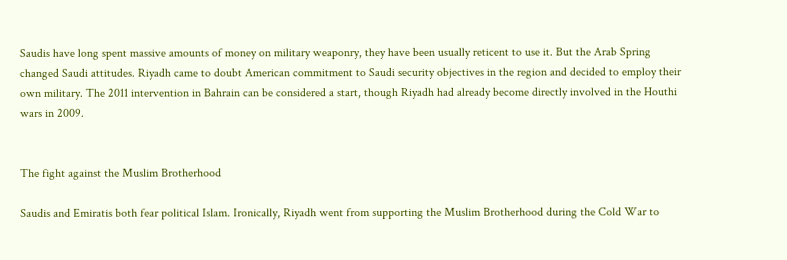Saudis have long spent massive amounts of money on military weaponry, they have been usually reticent to use it. But the Arab Spring changed Saudi attitudes. Riyadh came to doubt American commitment to Saudi security objectives in the region and decided to employ their own military. The 2011 intervention in Bahrain can be considered a start, though Riyadh had already become directly involved in the Houthi wars in 2009.


The fight against the Muslim Brotherhood

Saudis and Emiratis both fear political Islam. Ironically, Riyadh went from supporting the Muslim Brotherhood during the Cold War to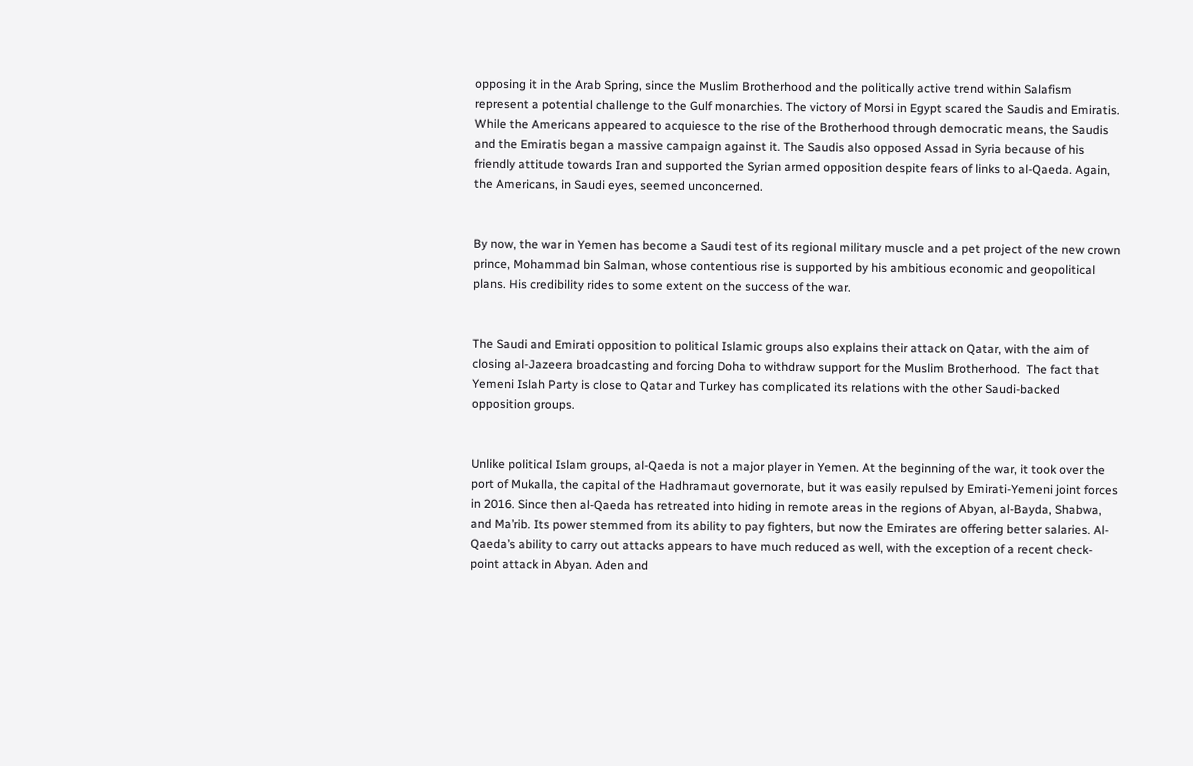opposing it in the Arab Spring, since the Muslim Brotherhood and the politically active trend within Salafism represent a potential challenge to the Gulf monarchies. The victory of Morsi in Egypt scared the Saudis and Emiratis. While the Americans appeared to acquiesce to the rise of the Brotherhood through democratic means, the Saudis and the Emiratis began a massive campaign against it. The Saudis also opposed Assad in Syria because of his friendly attitude towards Iran and supported the Syrian armed opposition despite fears of links to al-Qaeda. Again, the Americans, in Saudi eyes, seemed unconcerned.


By now, the war in Yemen has become a Saudi test of its regional military muscle and a pet project of the new crown prince, Mohammad bin Salman, whose contentious rise is supported by his ambitious economic and geopolitical plans. His credibility rides to some extent on the success of the war.


The Saudi and Emirati opposition to political Islamic groups also explains their attack on Qatar, with the aim of closing al-Jazeera broadcasting and forcing Doha to withdraw support for the Muslim Brotherhood.  The fact that Yemeni Islah Party is close to Qatar and Turkey has complicated its relations with the other Saudi-backed opposition groups.


Unlike political Islam groups, al-Qaeda is not a major player in Yemen. At the beginning of the war, it took over the port of Mukalla, the capital of the Hadhramaut governorate, but it was easily repulsed by Emirati-Yemeni joint forces in 2016. Since then al-Qaeda has retreated into hiding in remote areas in the regions of Abyan, al-Bayda, Shabwa, and Ma’rib. Its power stemmed from its ability to pay fighters, but now the Emirates are offering better salaries. Al-Qaeda’s ability to carry out attacks appears to have much reduced as well, with the exception of a recent check-point attack in Abyan. Aden and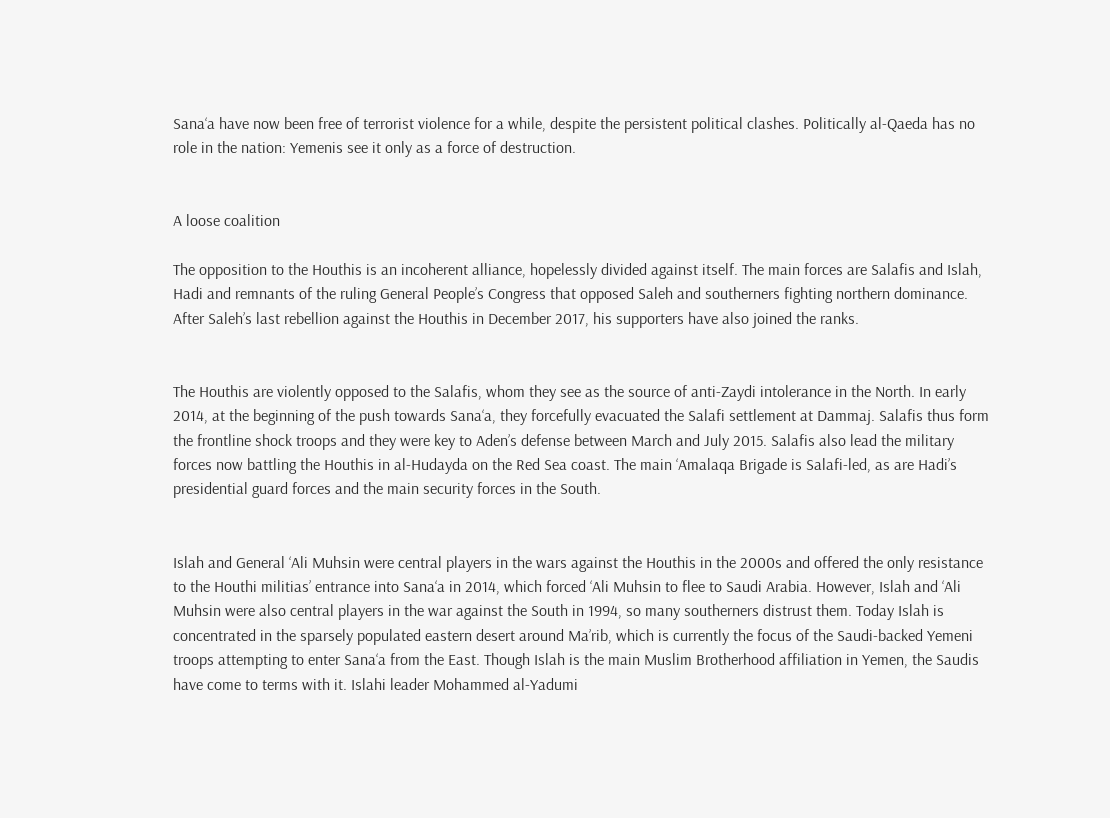Sana‘a have now been free of terrorist violence for a while, despite the persistent political clashes. Politically al-Qaeda has no role in the nation: Yemenis see it only as a force of destruction.


A loose coalition

The opposition to the Houthis is an incoherent alliance, hopelessly divided against itself. The main forces are Salafis and Islah, Hadi and remnants of the ruling General People’s Congress that opposed Saleh and southerners fighting northern dominance. After Saleh’s last rebellion against the Houthis in December 2017, his supporters have also joined the ranks.


The Houthis are violently opposed to the Salafis, whom they see as the source of anti-Zaydi intolerance in the North. In early 2014, at the beginning of the push towards Sana‘a, they forcefully evacuated the Salafi settlement at Dammaj. Salafis thus form the frontline shock troops and they were key to Aden’s defense between March and July 2015. Salafis also lead the military forces now battling the Houthis in al-Hudayda on the Red Sea coast. The main ‘Amalaqa Brigade is Salafi-led, as are Hadi’s presidential guard forces and the main security forces in the South.


Islah and General ‘Ali Muhsin were central players in the wars against the Houthis in the 2000s and offered the only resistance to the Houthi militias’ entrance into Sana‘a in 2014, which forced ‘Ali Muhsin to flee to Saudi Arabia. However, Islah and ‘Ali Muhsin were also central players in the war against the South in 1994, so many southerners distrust them. Today Islah is concentrated in the sparsely populated eastern desert around Ma’rib, which is currently the focus of the Saudi-backed Yemeni troops attempting to enter Sana‘a from the East. Though Islah is the main Muslim Brotherhood affiliation in Yemen, the Saudis have come to terms with it. Islahi leader Mohammed al-Yadumi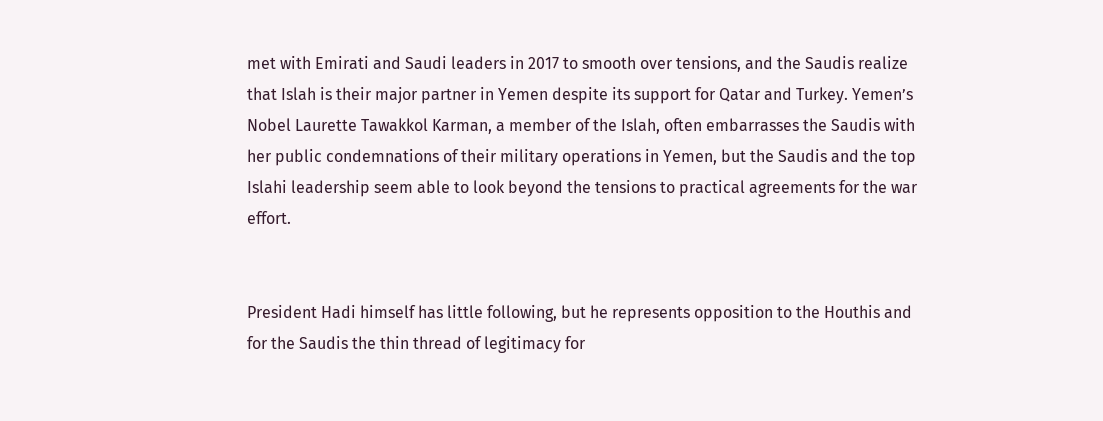met with Emirati and Saudi leaders in 2017 to smooth over tensions, and the Saudis realize that Islah is their major partner in Yemen despite its support for Qatar and Turkey. Yemen’s Nobel Laurette Tawakkol Karman, a member of the Islah, often embarrasses the Saudis with her public condemnations of their military operations in Yemen, but the Saudis and the top Islahi leadership seem able to look beyond the tensions to practical agreements for the war effort.


President Hadi himself has little following, but he represents opposition to the Houthis and for the Saudis the thin thread of legitimacy for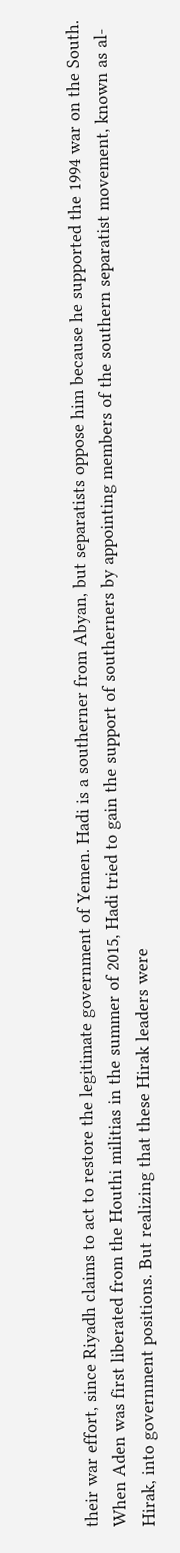their war effort, since Riyadh claims to act to restore the legitimate government of Yemen. Hadi is a southerner from Abyan, but separatists oppose him because he supported the 1994 war on the South. When Aden was first liberated from the Houthi militias in the summer of 2015, Hadi tried to gain the support of southerners by appointing members of the southern separatist movement, known as al-Hirak, into government positions. But realizing that these Hirak leaders were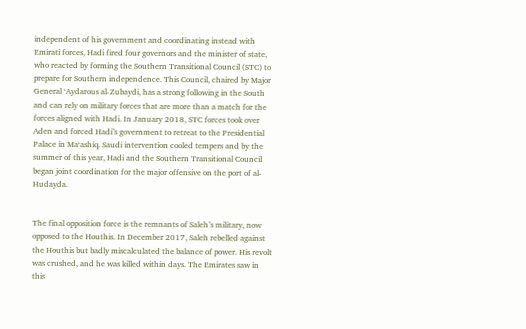independent of his government and coordinating instead with Emirati forces, Hadi fired four governors and the minister of state, who reacted by forming the Southern Transitional Council (STC) to prepare for Southern independence. This Council, chaired by Major General ‘Aydarous al-Zubaydi, has a strong following in the South and can rely on military forces that are more than a match for the forces aligned with Hadi. In January 2018, STC forces took over Aden and forced Hadi’s government to retreat to the Presidential Palace in Ma‘ashiq. Saudi intervention cooled tempers and by the summer of this year, Hadi and the Southern Transitional Council began joint coordination for the major offensive on the port of al-Hudayda.


The final opposition force is the remnants of Saleh’s military, now opposed to the Houthis. In December 2017, Saleh rebelled against the Houthis but badly miscalculated the balance of power. His revolt was crushed, and he was killed within days. The Emirates saw in this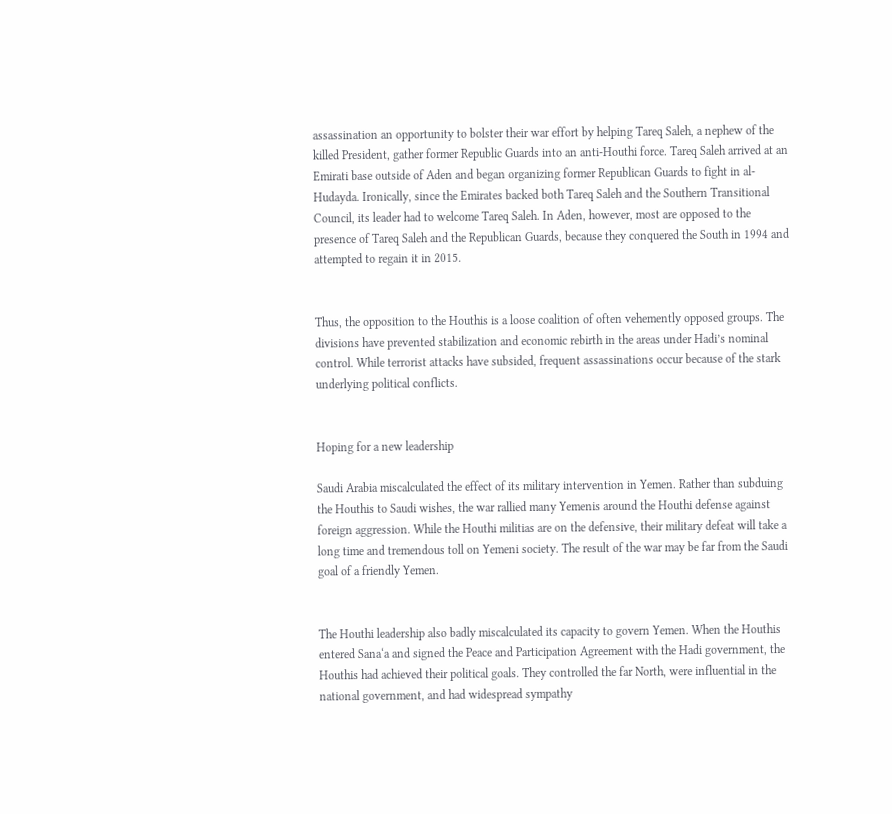assassination an opportunity to bolster their war effort by helping Tareq Saleh, a nephew of the killed President, gather former Republic Guards into an anti-Houthi force. Tareq Saleh arrived at an Emirati base outside of Aden and began organizing former Republican Guards to fight in al-Hudayda. Ironically, since the Emirates backed both Tareq Saleh and the Southern Transitional Council, its leader had to welcome Tareq Saleh. In Aden, however, most are opposed to the presence of Tareq Saleh and the Republican Guards, because they conquered the South in 1994 and attempted to regain it in 2015.


Thus, the opposition to the Houthis is a loose coalition of often vehemently opposed groups. The divisions have prevented stabilization and economic rebirth in the areas under Hadi’s nominal control. While terrorist attacks have subsided, frequent assassinations occur because of the stark underlying political conflicts.


Hoping for a new leadership

Saudi Arabia miscalculated the effect of its military intervention in Yemen. Rather than subduing the Houthis to Saudi wishes, the war rallied many Yemenis around the Houthi defense against foreign aggression. While the Houthi militias are on the defensive, their military defeat will take a long time and tremendous toll on Yemeni society. The result of the war may be far from the Saudi goal of a friendly Yemen.


The Houthi leadership also badly miscalculated its capacity to govern Yemen. When the Houthis entered Sana‘a and signed the Peace and Participation Agreement with the Hadi government, the Houthis had achieved their political goals. They controlled the far North, were influential in the national government, and had widespread sympathy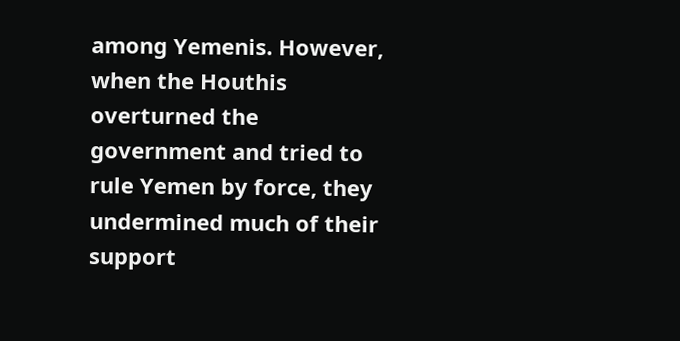among Yemenis. However, when the Houthis overturned the government and tried to rule Yemen by force, they undermined much of their support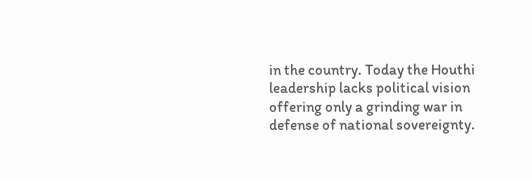in the country. Today the Houthi leadership lacks political vision offering only a grinding war in defense of national sovereignty.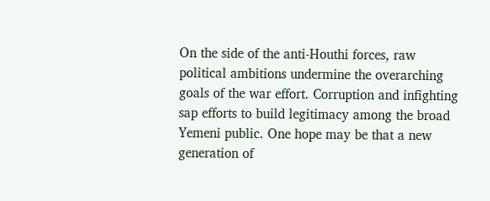On the side of the anti-Houthi forces, raw political ambitions undermine the overarching goals of the war effort. Corruption and infighting sap efforts to build legitimacy among the broad Yemeni public. One hope may be that a new generation of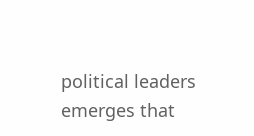political leaders emerges that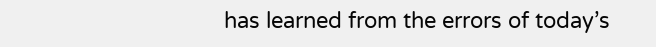has learned from the errors of today’s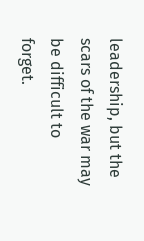leadership, but the scars of the war may be difficult to forget.